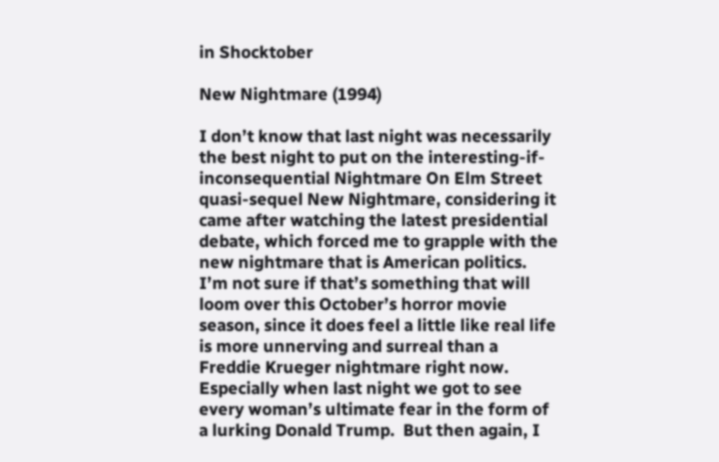in Shocktober

New Nightmare (1994)

I don’t know that last night was necessarily the best night to put on the interesting-if-inconsequential Nightmare On Elm Street quasi-sequel New Nightmare, considering it came after watching the latest presidential debate, which forced me to grapple with the new nightmare that is American politics.  I’m not sure if that’s something that will loom over this October’s horror movie season, since it does feel a little like real life is more unnerving and surreal than a Freddie Krueger nightmare right now.  Especially when last night we got to see every woman’s ultimate fear in the form of a lurking Donald Trump.  But then again, I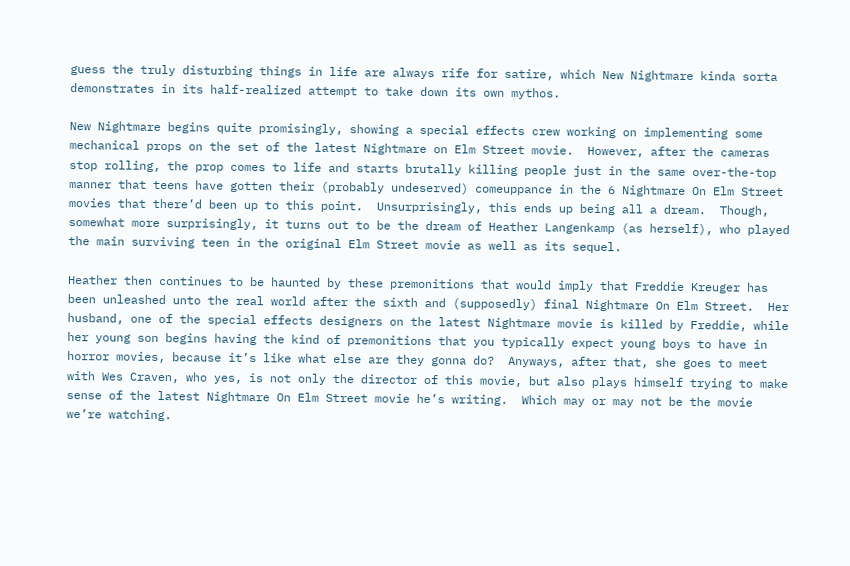guess the truly disturbing things in life are always rife for satire, which New Nightmare kinda sorta demonstrates in its half-realized attempt to take down its own mythos.

New Nightmare begins quite promisingly, showing a special effects crew working on implementing some mechanical props on the set of the latest Nightmare on Elm Street movie.  However, after the cameras stop rolling, the prop comes to life and starts brutally killing people just in the same over-the-top manner that teens have gotten their (probably undeserved) comeuppance in the 6 Nightmare On Elm Street movies that there’d been up to this point.  Unsurprisingly, this ends up being all a dream.  Though, somewhat more surprisingly, it turns out to be the dream of Heather Langenkamp (as herself), who played the main surviving teen in the original Elm Street movie as well as its sequel.

Heather then continues to be haunted by these premonitions that would imply that Freddie Kreuger has been unleashed unto the real world after the sixth and (supposedly) final Nightmare On Elm Street.  Her husband, one of the special effects designers on the latest Nightmare movie is killed by Freddie, while her young son begins having the kind of premonitions that you typically expect young boys to have in horror movies, because it’s like what else are they gonna do?  Anyways, after that, she goes to meet with Wes Craven, who yes, is not only the director of this movie, but also plays himself trying to make sense of the latest Nightmare On Elm Street movie he’s writing.  Which may or may not be the movie we’re watching.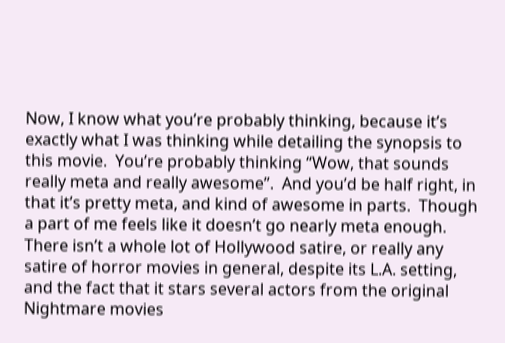Now, I know what you’re probably thinking, because it’s exactly what I was thinking while detailing the synopsis to this movie.  You’re probably thinking “Wow, that sounds really meta and really awesome”.  And you’d be half right, in that it’s pretty meta, and kind of awesome in parts.  Though a part of me feels like it doesn’t go nearly meta enough.  There isn’t a whole lot of Hollywood satire, or really any satire of horror movies in general, despite its L.A. setting, and the fact that it stars several actors from the original Nightmare movies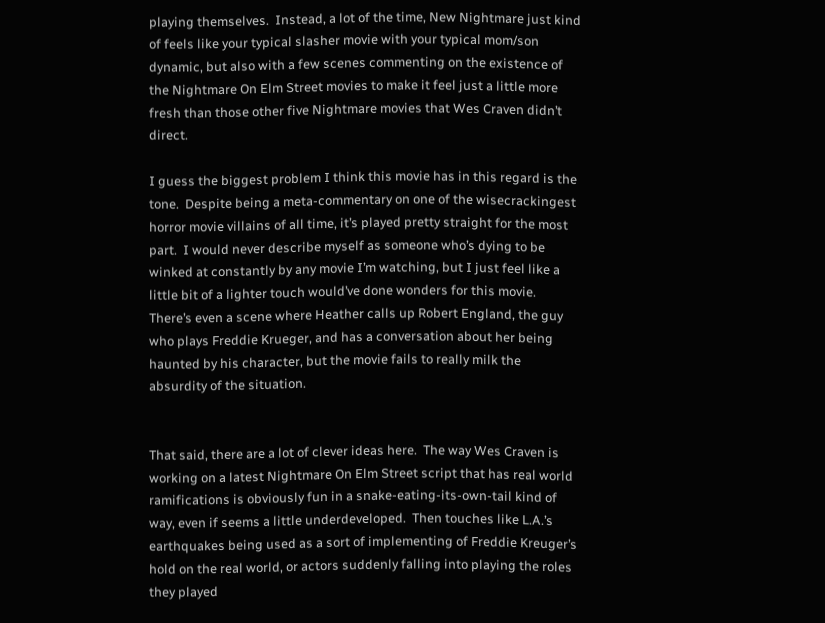playing themselves.  Instead, a lot of the time, New Nightmare just kind of feels like your typical slasher movie with your typical mom/son dynamic, but also with a few scenes commenting on the existence of the Nightmare On Elm Street movies to make it feel just a little more fresh than those other five Nightmare movies that Wes Craven didn’t direct.

I guess the biggest problem I think this movie has in this regard is the tone.  Despite being a meta-commentary on one of the wisecrackingest horror movie villains of all time, it’s played pretty straight for the most part.  I would never describe myself as someone who’s dying to be winked at constantly by any movie I’m watching, but I just feel like a little bit of a lighter touch would’ve done wonders for this movie.  There’s even a scene where Heather calls up Robert England, the guy who plays Freddie Krueger, and has a conversation about her being haunted by his character, but the movie fails to really milk the absurdity of the situation.


That said, there are a lot of clever ideas here.  The way Wes Craven is working on a latest Nightmare On Elm Street script that has real world ramifications is obviously fun in a snake-eating-its-own-tail kind of way, even if seems a little underdeveloped.  Then touches like L.A.’s earthquakes being used as a sort of implementing of Freddie Kreuger’s hold on the real world, or actors suddenly falling into playing the roles they played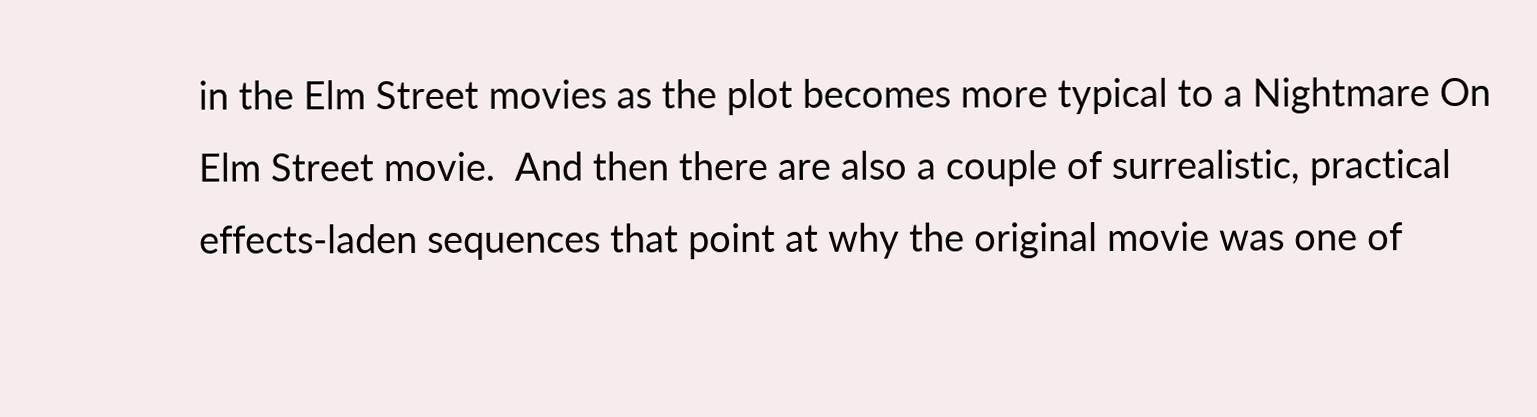in the Elm Street movies as the plot becomes more typical to a Nightmare On Elm Street movie.  And then there are also a couple of surrealistic, practical effects-laden sequences that point at why the original movie was one of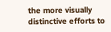the more visually distinctive efforts to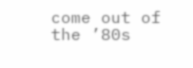come out of the ’80s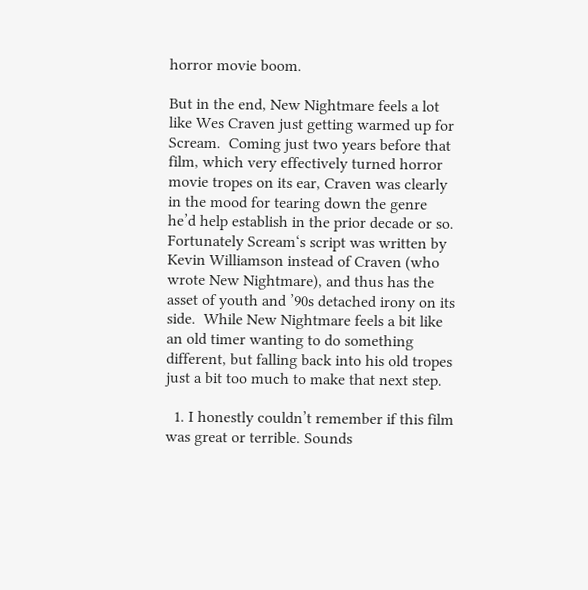horror movie boom.

But in the end, New Nightmare feels a lot like Wes Craven just getting warmed up for Scream.  Coming just two years before that film, which very effectively turned horror movie tropes on its ear, Craven was clearly in the mood for tearing down the genre he’d help establish in the prior decade or so.  Fortunately Scream‘s script was written by Kevin Williamson instead of Craven (who wrote New Nightmare), and thus has the asset of youth and ’90s detached irony on its side.  While New Nightmare feels a bit like an old timer wanting to do something different, but falling back into his old tropes just a bit too much to make that next step.

  1. I honestly couldn’t remember if this film was great or terrible. Sounds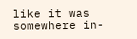like it was somewhere in-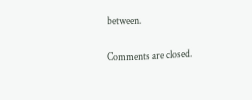between.

Comments are closed.